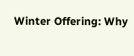Winter Offering: Why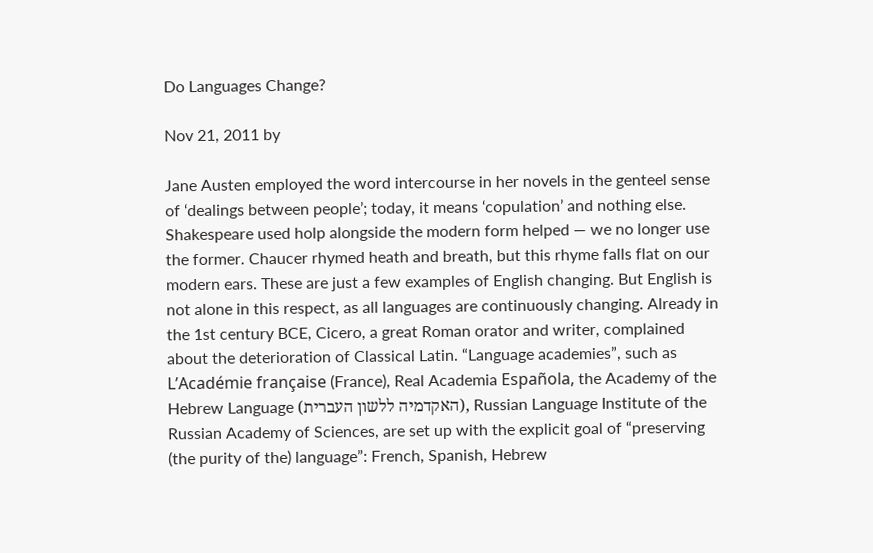Do Languages Change?

Nov 21, 2011 by

Jane Austen employed the word intercourse in her novels in the genteel sense of ‘dealings between people’; today, it means ‘copulation’ and nothing else. Shakespeare used holp alongside the modern form helped — we no longer use the former. Chaucer rhymed heath and breath, but this rhyme falls flat on our modern ears. These are just a few examples of English changing. But English is not alone in this respect, as all languages are continuously changing. Already in the 1st century BCE, Cicero, a great Roman orator and writer, complained about the deterioration of Classical Latin. “Language academies”, such as L’Académie française (France), Real Academia Española, the Academy of the Hebrew Language (האקדמיה ללשון העברית), Russian Language Institute of the Russian Academy of Sciences, are set up with the explicit goal of “preserving (the purity of the) language”: French, Spanish, Hebrew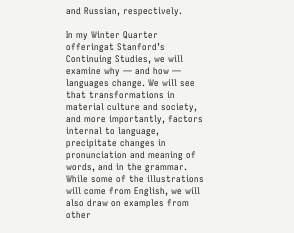and Russian, respectively.

In my Winter Quarter offeringat Stanford’s Continuing Studies, we will examine why — and how — languages change. We will see that transformations in material culture and society, and more importantly, factors internal to language, precipitate changes in pronunciation and meaning of words, and in the grammar. While some of the illustrations will come from English, we will also draw on examples from other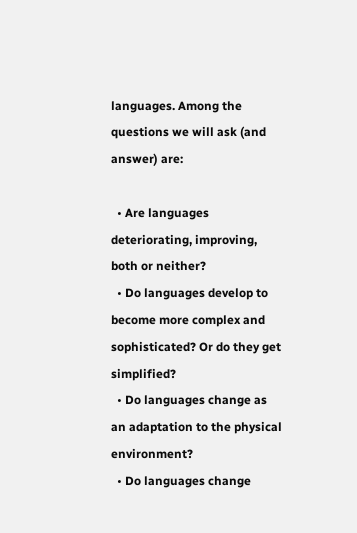languages. Among the questions we will ask (and answer) are:

  • Are languages deteriorating, improving, both or neither?
  • Do languages develop to become more complex and sophisticated? Or do they get simplified?
  • Do languages change as an adaptation to the physical environment?
  • Do languages change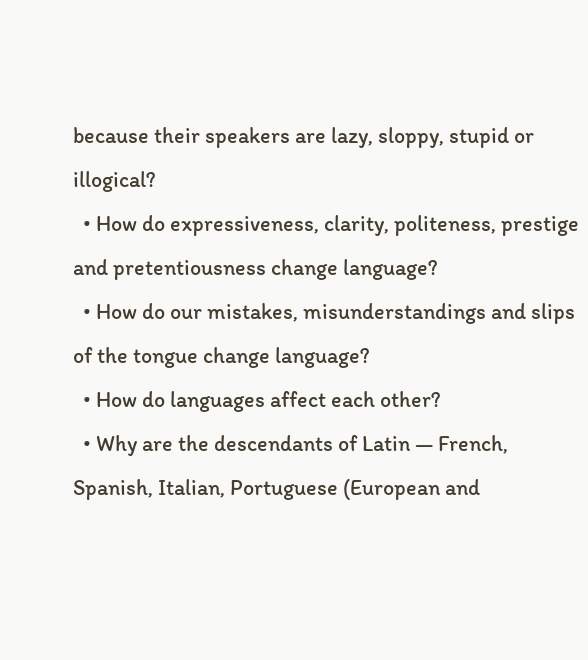because their speakers are lazy, sloppy, stupid or illogical?
  • How do expressiveness, clarity, politeness, prestige and pretentiousness change language?
  • How do our mistakes, misunderstandings and slips of the tongue change language?
  • How do languages affect each other?
  • Why are the descendants of Latin — French, Spanish, Italian, Portuguese (European and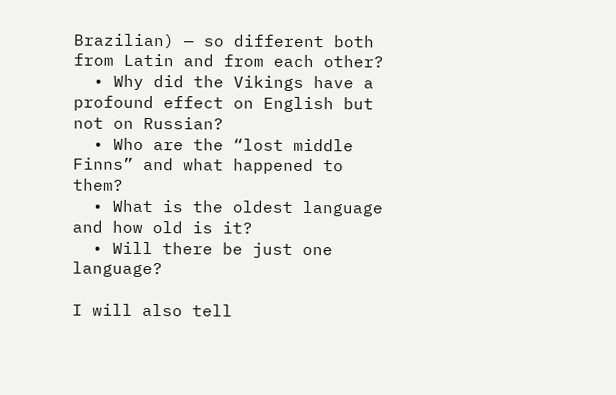Brazilian) — so different both from Latin and from each other?
  • Why did the Vikings have a profound effect on English but not on Russian?
  • Who are the “lost middle Finns” and what happened to them?
  • What is the oldest language and how old is it?
  • Will there be just one language?

I will also tell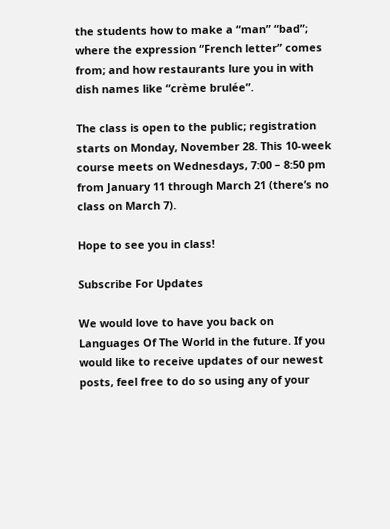the students how to make a “man” “bad”; where the expression “French letter” comes from; and how restaurants lure you in with dish names like “crème brulée”.

The class is open to the public; registration starts on Monday, November 28. This 10-week course meets on Wednesdays, 7:00 – 8:50 pm from January 11 through March 21 (there’s no class on March 7).

Hope to see you in class!

Subscribe For Updates

We would love to have you back on Languages Of The World in the future. If you would like to receive updates of our newest posts, feel free to do so using any of your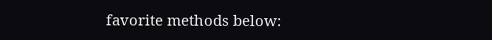favorite methods below: